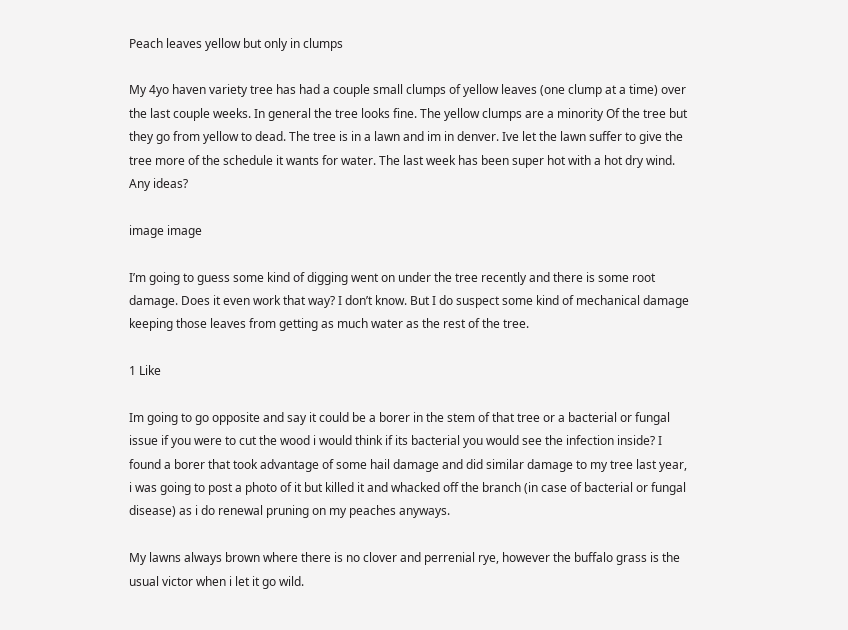Peach leaves yellow but only in clumps

My 4yo haven variety tree has had a couple small clumps of yellow leaves (one clump at a time) over the last couple weeks. In general the tree looks fine. The yellow clumps are a minority Of the tree but they go from yellow to dead. The tree is in a lawn and im in denver. Ive let the lawn suffer to give the tree more of the schedule it wants for water. The last week has been super hot with a hot dry wind. Any ideas?

image image

I’m going to guess some kind of digging went on under the tree recently and there is some root damage. Does it even work that way? I don’t know. But I do suspect some kind of mechanical damage keeping those leaves from getting as much water as the rest of the tree.

1 Like

Im going to go opposite and say it could be a borer in the stem of that tree or a bacterial or fungal issue if you were to cut the wood i would think if its bacterial you would see the infection inside? I found a borer that took advantage of some hail damage and did similar damage to my tree last year, i was going to post a photo of it but killed it and whacked off the branch (in case of bacterial or fungal disease) as i do renewal pruning on my peaches anyways.

My lawns always brown where there is no clover and perrenial rye, however the buffalo grass is the usual victor when i let it go wild.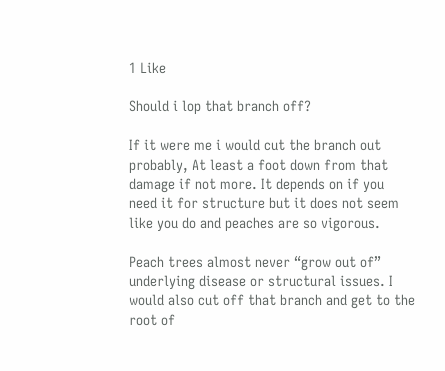1 Like

Should i lop that branch off?

If it were me i would cut the branch out probably, At least a foot down from that damage if not more. It depends on if you need it for structure but it does not seem like you do and peaches are so vigorous.

Peach trees almost never “grow out of” underlying disease or structural issues. I would also cut off that branch and get to the root of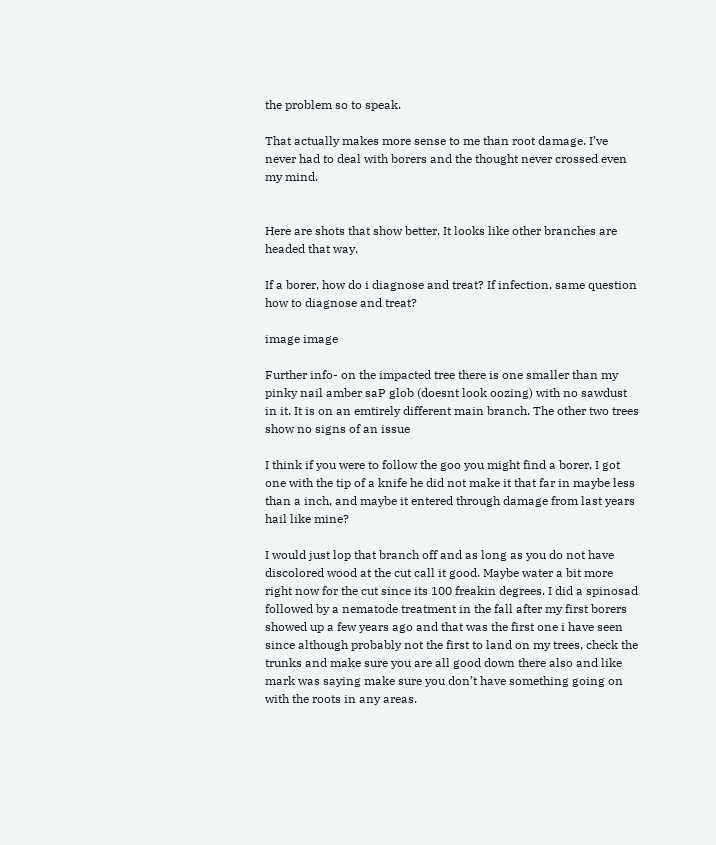the problem so to speak.

That actually makes more sense to me than root damage. I’ve never had to deal with borers and the thought never crossed even my mind.


Here are shots that show better. It looks like other branches are headed that way.

If a borer, how do i diagnose and treat? If infection, same question how to diagnose and treat?

image image

Further info- on the impacted tree there is one smaller than my pinky nail amber saP glob (doesnt look oozing) with no sawdust in it. It is on an emtirely different main branch. The other two trees show no signs of an issue

I think if you were to follow the goo you might find a borer, I got one with the tip of a knife he did not make it that far in maybe less than a inch, and maybe it entered through damage from last years hail like mine?

I would just lop that branch off and as long as you do not have discolored wood at the cut call it good. Maybe water a bit more right now for the cut since its 100 freakin degrees. I did a spinosad followed by a nematode treatment in the fall after my first borers showed up a few years ago and that was the first one i have seen since although probably not the first to land on my trees, check the trunks and make sure you are all good down there also and like mark was saying make sure you don’t have something going on with the roots in any areas.